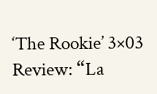‘The Rookie’ 3×03 Review: “La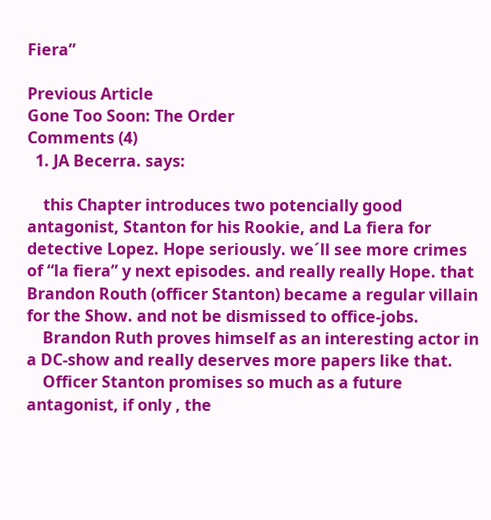Fiera”

Previous Article
Gone Too Soon: The Order
Comments (4)
  1. JA Becerra. says:

    this Chapter introduces two potencially good antagonist, Stanton for his Rookie, and La fiera for detective Lopez. Hope seriously. we´ll see more crimes of “la fiera” y next episodes. and really really Hope. that Brandon Routh (officer Stanton) became a regular villain for the Show. and not be dismissed to office-jobs.
    Brandon Ruth proves himself as an interesting actor in a DC-show and really deserves more papers like that.
    Officer Stanton promises so much as a future antagonist, if only , the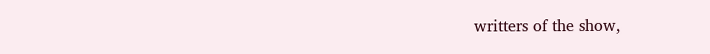writters of the show,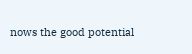nows the good potential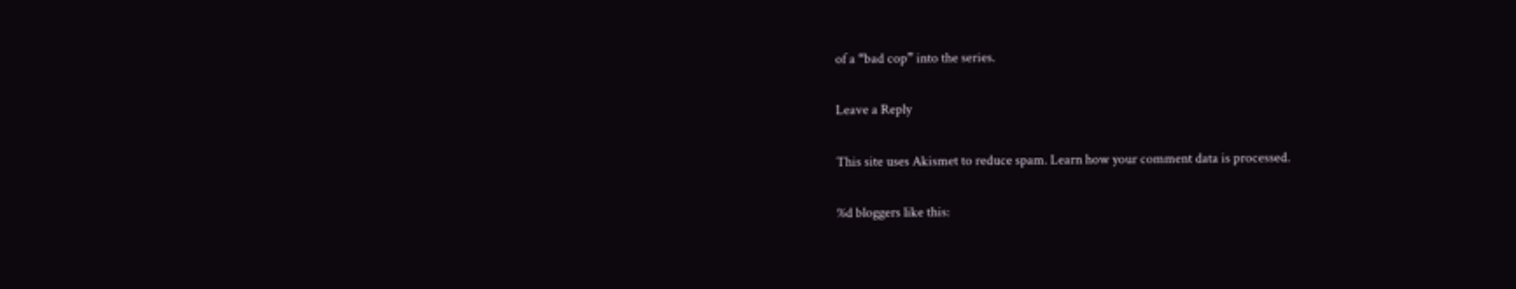of a “bad cop” into the series.

Leave a Reply

This site uses Akismet to reduce spam. Learn how your comment data is processed.

%d bloggers like this: